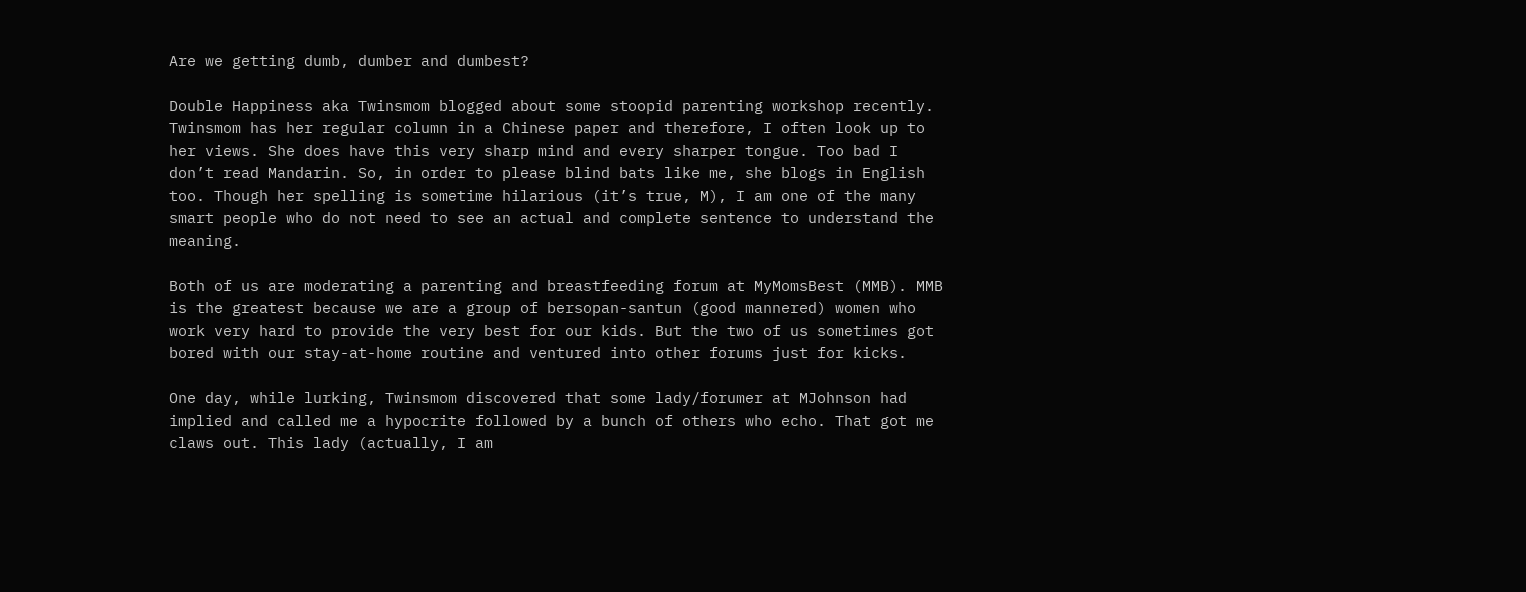Are we getting dumb, dumber and dumbest?

Double Happiness aka Twinsmom blogged about some stoopid parenting workshop recently. Twinsmom has her regular column in a Chinese paper and therefore, I often look up to her views. She does have this very sharp mind and every sharper tongue. Too bad I don’t read Mandarin. So, in order to please blind bats like me, she blogs in English too. Though her spelling is sometime hilarious (it’s true, M), I am one of the many smart people who do not need to see an actual and complete sentence to understand the meaning.

Both of us are moderating a parenting and breastfeeding forum at MyMomsBest (MMB). MMB is the greatest because we are a group of bersopan-santun (good mannered) women who work very hard to provide the very best for our kids. But the two of us sometimes got bored with our stay-at-home routine and ventured into other forums just for kicks.

One day, while lurking, Twinsmom discovered that some lady/forumer at MJohnson had implied and called me a hypocrite followed by a bunch of others who echo. That got me claws out. This lady (actually, I am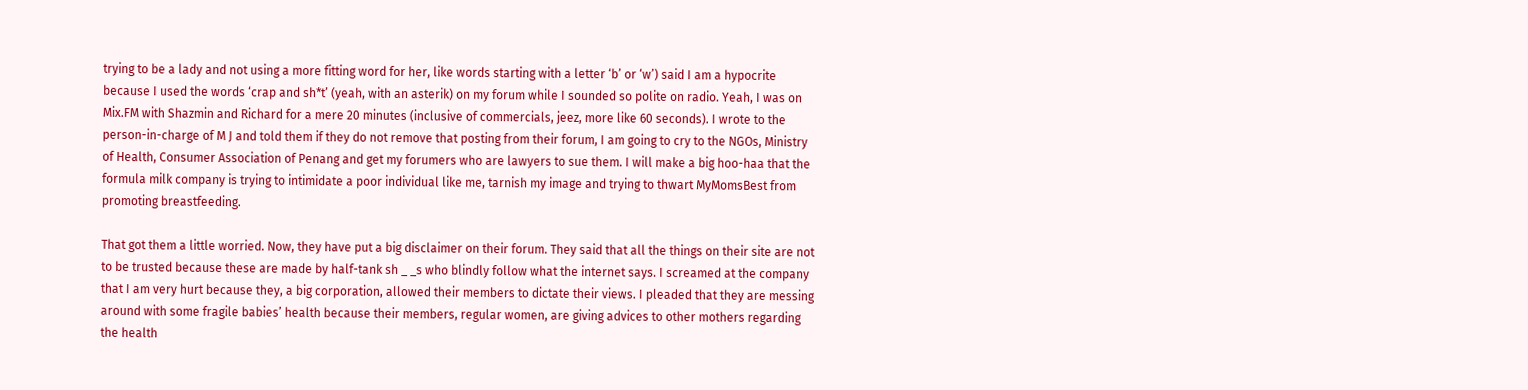trying to be a lady and not using a more fitting word for her, like words starting with a letter ‘b’ or ‘w’) said I am a hypocrite because I used the words ‘crap and sh*t’ (yeah, with an asterik) on my forum while I sounded so polite on radio. Yeah, I was on Mix.FM with Shazmin and Richard for a mere 20 minutes (inclusive of commercials, jeez, more like 60 seconds). I wrote to the person-in-charge of M J and told them if they do not remove that posting from their forum, I am going to cry to the NGOs, Ministry of Health, Consumer Association of Penang and get my forumers who are lawyers to sue them. I will make a big hoo-haa that the formula milk company is trying to intimidate a poor individual like me, tarnish my image and trying to thwart MyMomsBest from promoting breastfeeding.

That got them a little worried. Now, they have put a big disclaimer on their forum. They said that all the things on their site are not to be trusted because these are made by half-tank sh _ _s who blindly follow what the internet says. I screamed at the company that I am very hurt because they, a big corporation, allowed their members to dictate their views. I pleaded that they are messing around with some fragile babies’ health because their members, regular women, are giving advices to other mothers regarding the health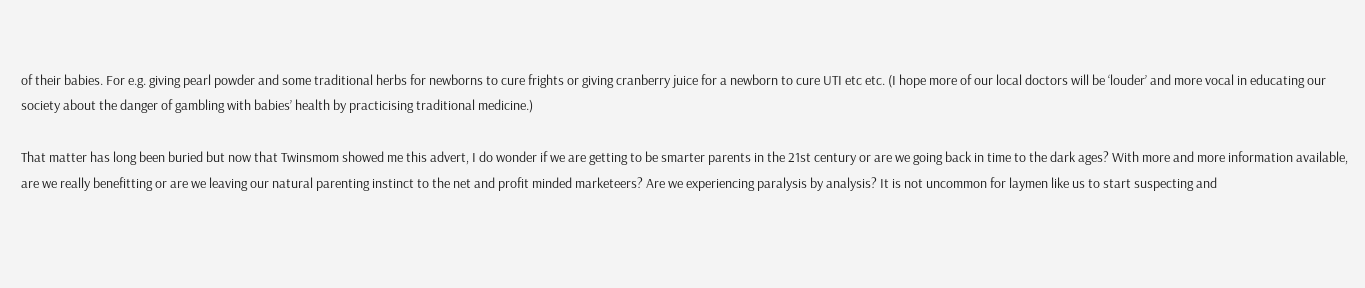of their babies. For e.g. giving pearl powder and some traditional herbs for newborns to cure frights or giving cranberry juice for a newborn to cure UTI etc etc. (I hope more of our local doctors will be ‘louder’ and more vocal in educating our society about the danger of gambling with babies’ health by practicising traditional medicine.)

That matter has long been buried but now that Twinsmom showed me this advert, I do wonder if we are getting to be smarter parents in the 21st century or are we going back in time to the dark ages? With more and more information available, are we really benefitting or are we leaving our natural parenting instinct to the net and profit minded marketeers? Are we experiencing paralysis by analysis? It is not uncommon for laymen like us to start suspecting and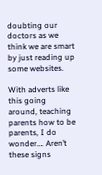doubting our doctors as we think we are smart by just reading up some websites.

With adverts like this going around, teaching parents how to be parents, I do wonder…. Aren’t these signs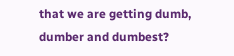that we are getting dumb, dumber and dumbest?